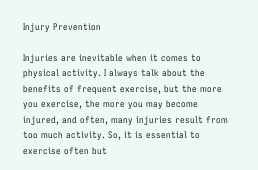Injury Prevention

Injuries are inevitable when it comes to physical activity. I always talk about the benefits of frequent exercise, but the more you exercise, the more you may become injured, and often, many injuries result from too much activity. So, it is essential to exercise often but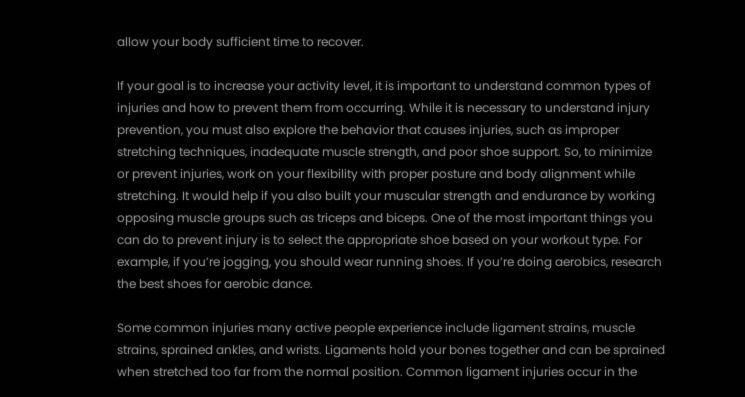allow your body sufficient time to recover.

If your goal is to increase your activity level, it is important to understand common types of injuries and how to prevent them from occurring. While it is necessary to understand injury prevention, you must also explore the behavior that causes injuries, such as improper stretching techniques, inadequate muscle strength, and poor shoe support. So, to minimize or prevent injuries, work on your flexibility with proper posture and body alignment while stretching. It would help if you also built your muscular strength and endurance by working opposing muscle groups such as triceps and biceps. One of the most important things you can do to prevent injury is to select the appropriate shoe based on your workout type. For example, if you’re jogging, you should wear running shoes. If you’re doing aerobics, research the best shoes for aerobic dance.

Some common injuries many active people experience include ligament strains, muscle strains, sprained ankles, and wrists. Ligaments hold your bones together and can be sprained when stretched too far from the normal position. Common ligament injuries occur in the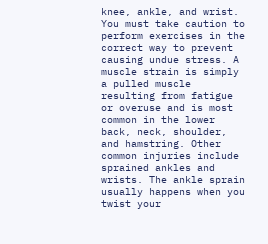knee, ankle, and wrist. You must take caution to perform exercises in the correct way to prevent causing undue stress. A muscle strain is simply a pulled muscle resulting from fatigue or overuse and is most common in the lower back, neck, shoulder, and hamstring. Other common injuries include sprained ankles and wrists. The ankle sprain usually happens when you twist your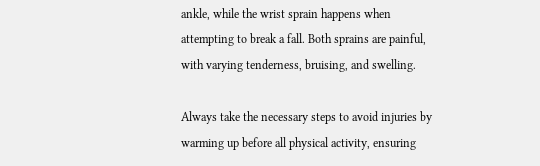ankle, while the wrist sprain happens when attempting to break a fall. Both sprains are painful, with varying tenderness, bruising, and swelling.

Always take the necessary steps to avoid injuries by warming up before all physical activity, ensuring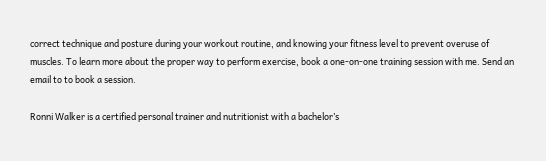correct technique and posture during your workout routine, and knowing your fitness level to prevent overuse of muscles. To learn more about the proper way to perform exercise, book a one-on-one training session with me. Send an email to to book a session.

Ronni Walker is a certified personal trainer and nutritionist with a bachelor’s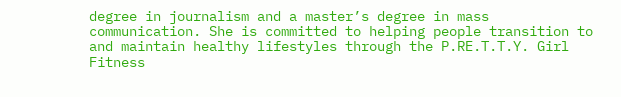degree in journalism and a master’s degree in mass communication. She is committed to helping people transition to and maintain healthy lifestyles through the P.RE.T.T.Y. Girl Fitness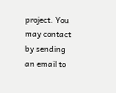project. You may contact by sending an email to